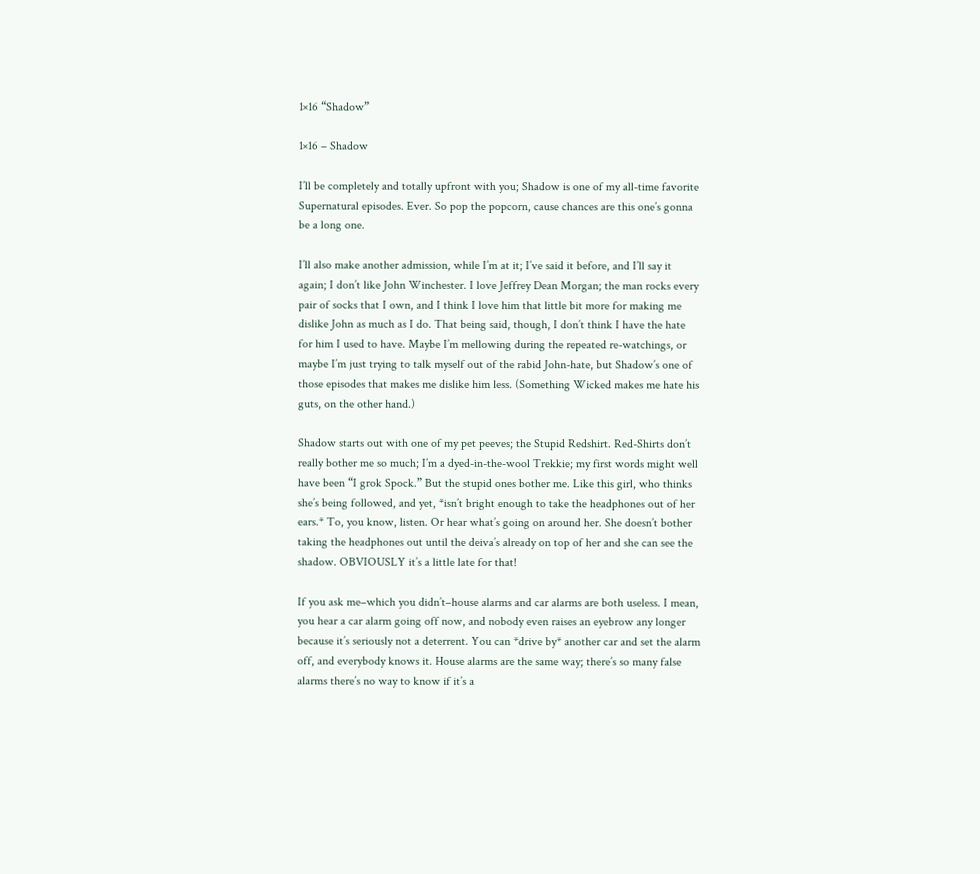1×16 “Shadow”

1×16 – Shadow

I’ll be completely and totally upfront with you; Shadow is one of my all-time favorite Supernatural episodes. Ever. So pop the popcorn, cause chances are this one’s gonna be a long one.

I’ll also make another admission, while I’m at it; I’ve said it before, and I’ll say it again; I don’t like John Winchester. I love Jeffrey Dean Morgan; the man rocks every pair of socks that I own, and I think I love him that little bit more for making me dislike John as much as I do. That being said, though, I don’t think I have the hate for him I used to have. Maybe I’m mellowing during the repeated re-watchings, or maybe I’m just trying to talk myself out of the rabid John-hate, but Shadow’s one of those episodes that makes me dislike him less. (Something Wicked makes me hate his guts, on the other hand.)

Shadow starts out with one of my pet peeves; the Stupid Redshirt. Red-Shirts don’t really bother me so much; I’m a dyed-in-the-wool Trekkie; my first words might well have been “I grok Spock.” But the stupid ones bother me. Like this girl, who thinks she’s being followed, and yet, *isn’t bright enough to take the headphones out of her ears.* To, you know, listen. Or hear what’s going on around her. She doesn’t bother taking the headphones out until the deiva’s already on top of her and she can see the shadow. OBVIOUSLY it’s a little late for that!

If you ask me–which you didn’t–house alarms and car alarms are both useless. I mean, you hear a car alarm going off now, and nobody even raises an eyebrow any longer because it’s seriously not a deterrent. You can *drive by* another car and set the alarm off, and everybody knows it. House alarms are the same way; there’s so many false alarms there’s no way to know if it’s a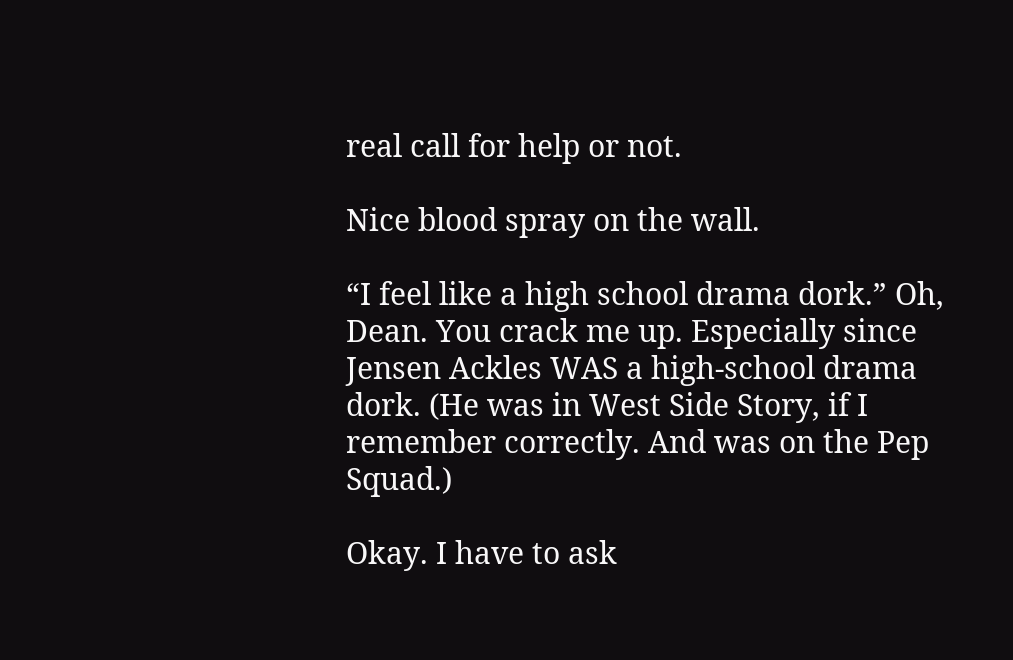real call for help or not.

Nice blood spray on the wall.

“I feel like a high school drama dork.” Oh, Dean. You crack me up. Especially since Jensen Ackles WAS a high-school drama dork. (He was in West Side Story, if I remember correctly. And was on the Pep Squad.)

Okay. I have to ask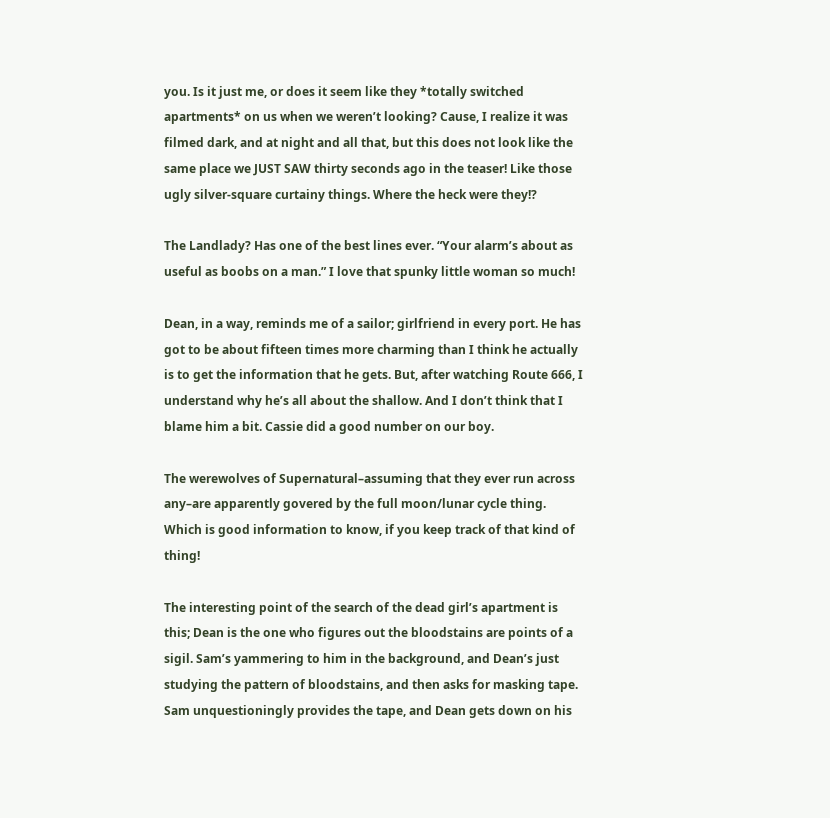you. Is it just me, or does it seem like they *totally switched apartments* on us when we weren’t looking? Cause, I realize it was filmed dark, and at night and all that, but this does not look like the same place we JUST SAW thirty seconds ago in the teaser! Like those ugly silver-square curtainy things. Where the heck were they!?

The Landlady? Has one of the best lines ever. “Your alarm’s about as useful as boobs on a man.” I love that spunky little woman so much!

Dean, in a way, reminds me of a sailor; girlfriend in every port. He has got to be about fifteen times more charming than I think he actually is to get the information that he gets. But, after watching Route 666, I understand why he’s all about the shallow. And I don’t think that I blame him a bit. Cassie did a good number on our boy.

The werewolves of Supernatural–assuming that they ever run across any–are apparently govered by the full moon/lunar cycle thing. Which is good information to know, if you keep track of that kind of thing!

The interesting point of the search of the dead girl’s apartment is this; Dean is the one who figures out the bloodstains are points of a sigil. Sam’s yammering to him in the background, and Dean’s just studying the pattern of bloodstains, and then asks for masking tape. Sam unquestioningly provides the tape, and Dean gets down on his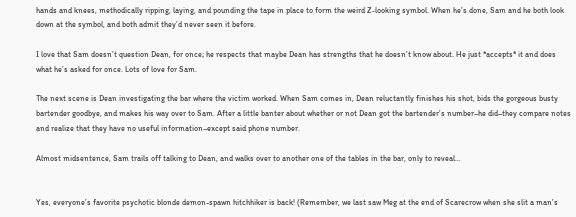hands and knees, methodically ripping, laying, and pounding the tape in place to form the weird Z-looking symbol. When he’s done, Sam and he both look down at the symbol, and both admit they’d never seen it before.

I love that Sam doesn’t question Dean, for once; he respects that maybe Dean has strengths that he doesn’t know about. He just *accepts* it and does what he’s asked for once. Lots of love for Sam.

The next scene is Dean investigating the bar where the victim worked. When Sam comes in, Dean reluctantly finishes his shot, bids the gorgeous busty bartender goodbye, and makes his way over to Sam. After a little banter about whether or not Dean got the bartender’s number–he did–they compare notes and realize that they have no useful information–except said phone number.

Almost midsentence, Sam trails off talking to Dean, and walks over to another one of the tables in the bar, only to reveal…


Yes, everyone’s favorite psychotic blonde demon-spawn hitchhiker is back! (Remember, we last saw Meg at the end of Scarecrow when she slit a man’s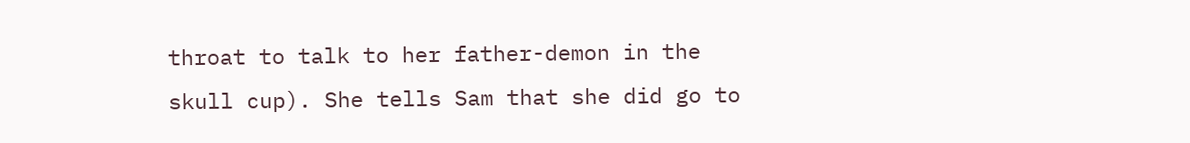throat to talk to her father-demon in the skull cup). She tells Sam that she did go to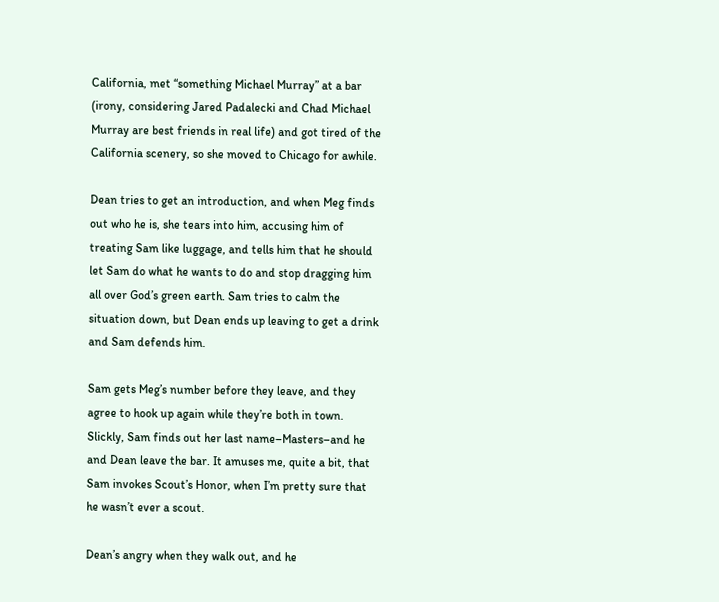California, met “something Michael Murray” at a bar (irony, considering Jared Padalecki and Chad Michael Murray are best friends in real life) and got tired of the California scenery, so she moved to Chicago for awhile.

Dean tries to get an introduction, and when Meg finds out who he is, she tears into him, accusing him of treating Sam like luggage, and tells him that he should let Sam do what he wants to do and stop dragging him all over God’s green earth. Sam tries to calm the situation down, but Dean ends up leaving to get a drink and Sam defends him.

Sam gets Meg’s number before they leave, and they agree to hook up again while they’re both in town. Slickly, Sam finds out her last name–Masters–and he and Dean leave the bar. It amuses me, quite a bit, that Sam invokes Scout’s Honor, when I’m pretty sure that he wasn’t ever a scout.

Dean’s angry when they walk out, and he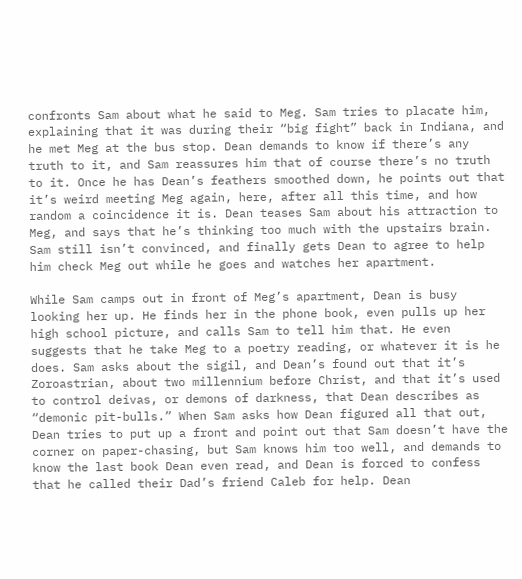confronts Sam about what he said to Meg. Sam tries to placate him, explaining that it was during their “big fight” back in Indiana, and he met Meg at the bus stop. Dean demands to know if there’s any truth to it, and Sam reassures him that of course there’s no truth to it. Once he has Dean’s feathers smoothed down, he points out that it’s weird meeting Meg again, here, after all this time, and how random a coincidence it is. Dean teases Sam about his attraction to Meg, and says that he’s thinking too much with the upstairs brain. Sam still isn’t convinced, and finally gets Dean to agree to help him check Meg out while he goes and watches her apartment.

While Sam camps out in front of Meg’s apartment, Dean is busy looking her up. He finds her in the phone book, even pulls up her high school picture, and calls Sam to tell him that. He even suggests that he take Meg to a poetry reading, or whatever it is he does. Sam asks about the sigil, and Dean’s found out that it’s Zoroastrian, about two millennium before Christ, and that it’s used to control deivas, or demons of darkness, that Dean describes as “demonic pit-bulls.” When Sam asks how Dean figured all that out, Dean tries to put up a front and point out that Sam doesn’t have the corner on paper-chasing, but Sam knows him too well, and demands to know the last book Dean even read, and Dean is forced to confess that he called their Dad’s friend Caleb for help. Dean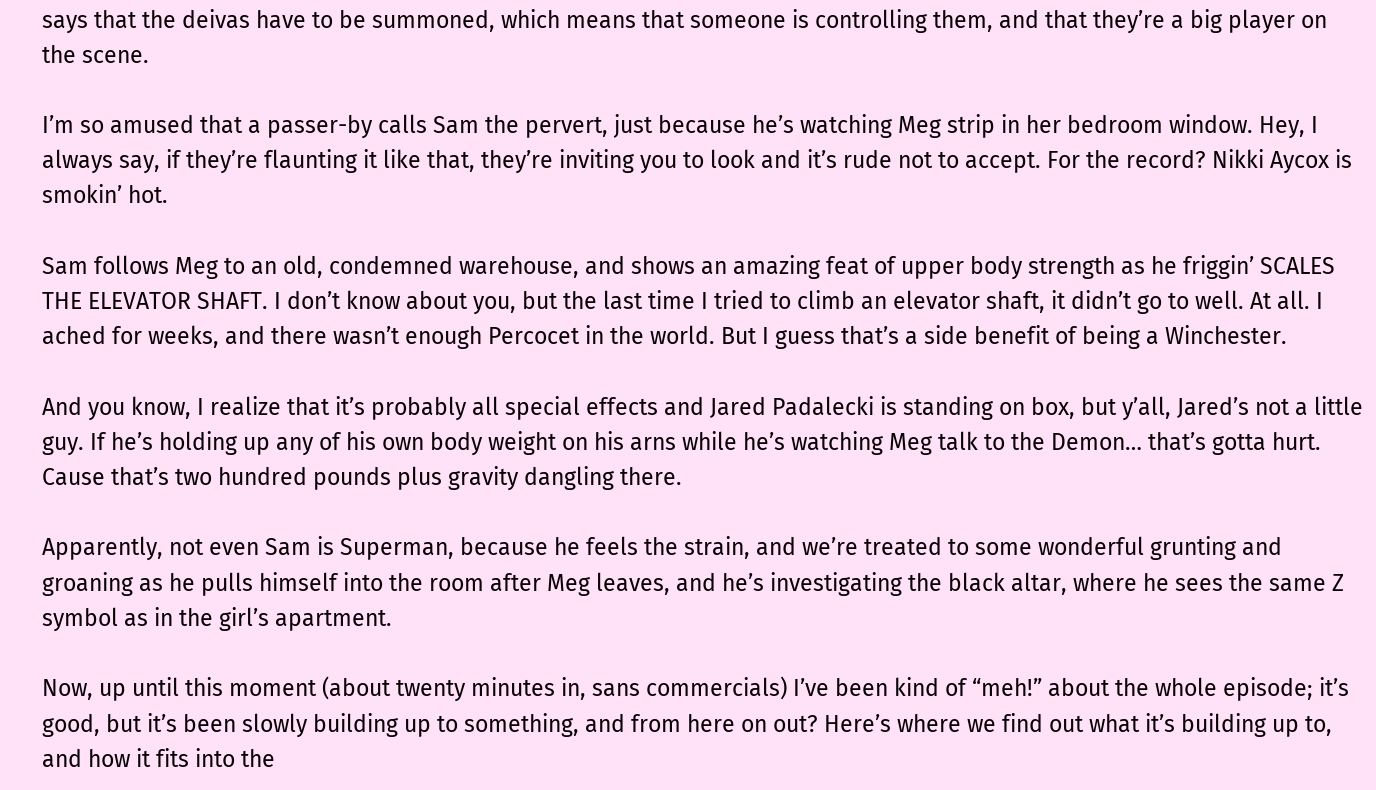says that the deivas have to be summoned, which means that someone is controlling them, and that they’re a big player on the scene.

I’m so amused that a passer-by calls Sam the pervert, just because he’s watching Meg strip in her bedroom window. Hey, I always say, if they’re flaunting it like that, they’re inviting you to look and it’s rude not to accept. For the record? Nikki Aycox is smokin’ hot.

Sam follows Meg to an old, condemned warehouse, and shows an amazing feat of upper body strength as he friggin’ SCALES THE ELEVATOR SHAFT. I don’t know about you, but the last time I tried to climb an elevator shaft, it didn’t go to well. At all. I ached for weeks, and there wasn’t enough Percocet in the world. But I guess that’s a side benefit of being a Winchester.

And you know, I realize that it’s probably all special effects and Jared Padalecki is standing on box, but y’all, Jared’s not a little guy. If he’s holding up any of his own body weight on his arns while he’s watching Meg talk to the Demon… that’s gotta hurt. Cause that’s two hundred pounds plus gravity dangling there.

Apparently, not even Sam is Superman, because he feels the strain, and we’re treated to some wonderful grunting and groaning as he pulls himself into the room after Meg leaves, and he’s investigating the black altar, where he sees the same Z symbol as in the girl’s apartment.

Now, up until this moment (about twenty minutes in, sans commercials) I’ve been kind of “meh!” about the whole episode; it’s good, but it’s been slowly building up to something, and from here on out? Here’s where we find out what it’s building up to, and how it fits into the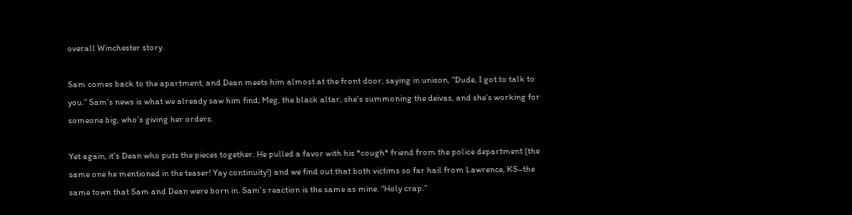overall Winchester story.

Sam comes back to the apartment, and Dean meets him almost at the front door, saying in unison, “Dude, I got to talk to you.” Sam’s news is what we already saw him find; Meg, the black altar, she’s summoning the deivas, and she’s working for someone big, who’s giving her orders.

Yet again, it’s Dean who puts the pieces together. He pulled a favor with his *cough* friend from the police department (the same one he mentioned in the teaser! Yay continuity!) and we find out that both victims so far hail from Lawrence, KS–the same town that Sam and Dean were born in. Sam’s reaction is the same as mine. “Holy crap.”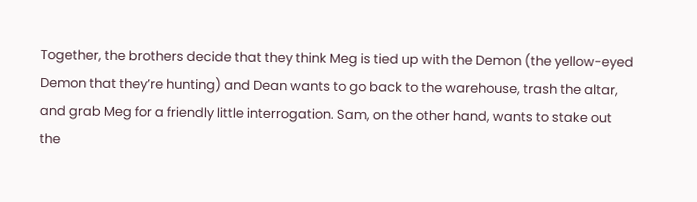Together, the brothers decide that they think Meg is tied up with the Demon (the yellow-eyed Demon that they’re hunting) and Dean wants to go back to the warehouse, trash the altar, and grab Meg for a friendly little interrogation. Sam, on the other hand, wants to stake out the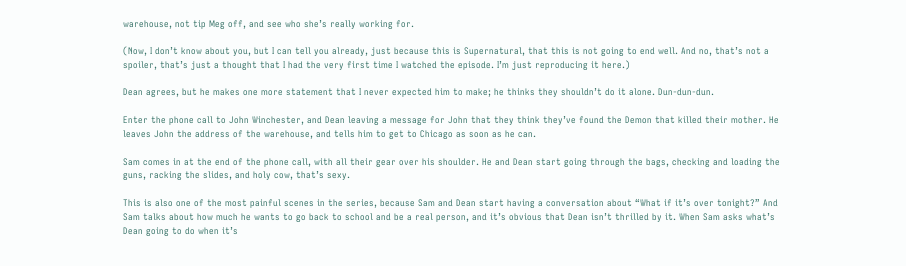warehouse, not tip Meg off, and see who she’s really working for.

(Now, I don’t know about you, but I can tell you already, just because this is Supernatural, that this is not going to end well. And no, that’s not a spoiler, that’s just a thought that I had the very first time I watched the episode. I’m just reproducing it here.)

Dean agrees, but he makes one more statement that I never expected him to make; he thinks they shouldn’t do it alone. Dun-dun-dun.

Enter the phone call to John Winchester, and Dean leaving a message for John that they think they’ve found the Demon that killed their mother. He leaves John the address of the warehouse, and tells him to get to Chicago as soon as he can.

Sam comes in at the end of the phone call, with all their gear over his shoulder. He and Dean start going through the bags, checking and loading the guns, racking the slides, and holy cow, that’s sexy.

This is also one of the most painful scenes in the series, because Sam and Dean start having a conversation about “What if it’s over tonight?” And Sam talks about how much he wants to go back to school and be a real person, and it’s obvious that Dean isn’t thrilled by it. When Sam asks what’s Dean going to do when it’s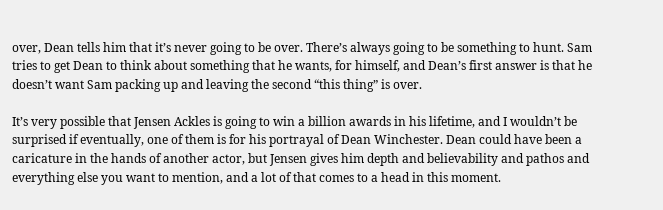over, Dean tells him that it’s never going to be over. There’s always going to be something to hunt. Sam tries to get Dean to think about something that he wants, for himself, and Dean’s first answer is that he doesn’t want Sam packing up and leaving the second “this thing” is over.

It’s very possible that Jensen Ackles is going to win a billion awards in his lifetime, and I wouldn’t be surprised if eventually, one of them is for his portrayal of Dean Winchester. Dean could have been a caricature in the hands of another actor, but Jensen gives him depth and believability and pathos and everything else you want to mention, and a lot of that comes to a head in this moment.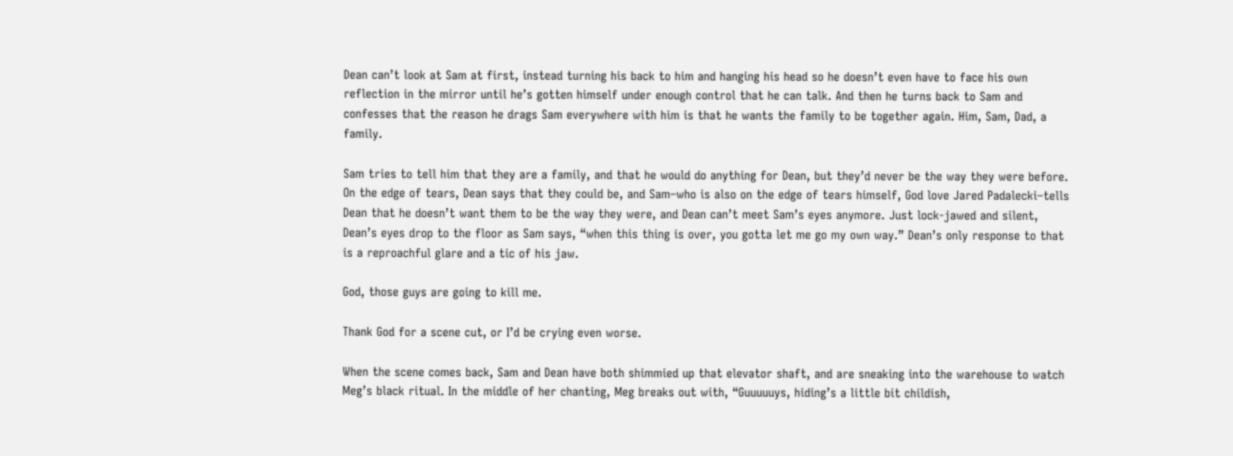Dean can’t look at Sam at first, instead turning his back to him and hanging his head so he doesn’t even have to face his own reflection in the mirror until he’s gotten himself under enough control that he can talk. And then he turns back to Sam and confesses that the reason he drags Sam everywhere with him is that he wants the family to be together again. Him, Sam, Dad, a family.

Sam tries to tell him that they are a family, and that he would do anything for Dean, but they’d never be the way they were before. On the edge of tears, Dean says that they could be, and Sam–who is also on the edge of tears himself, God love Jared Padalecki–tells Dean that he doesn’t want them to be the way they were, and Dean can’t meet Sam’s eyes anymore. Just lock-jawed and silent, Dean’s eyes drop to the floor as Sam says, “when this thing is over, you gotta let me go my own way.” Dean’s only response to that is a reproachful glare and a tic of his jaw.

God, those guys are going to kill me.

Thank God for a scene cut, or I’d be crying even worse.

When the scene comes back, Sam and Dean have both shimmied up that elevator shaft, and are sneaking into the warehouse to watch Meg’s black ritual. In the middle of her chanting, Meg breaks out with, “Guuuuuys, hiding’s a little bit childish,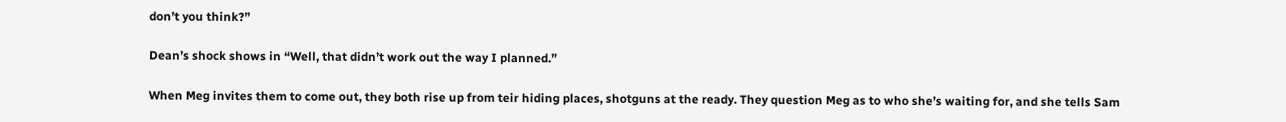don’t you think?”

Dean’s shock shows in “Well, that didn’t work out the way I planned.”

When Meg invites them to come out, they both rise up from teir hiding places, shotguns at the ready. They question Meg as to who she’s waiting for, and she tells Sam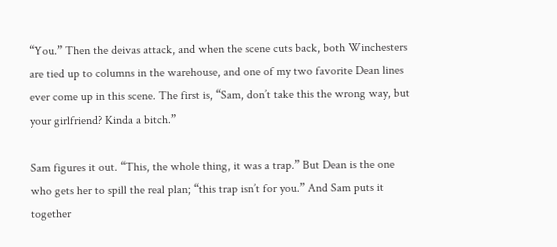“You.” Then the deivas attack, and when the scene cuts back, both Winchesters are tied up to columns in the warehouse, and one of my two favorite Dean lines ever come up in this scene. The first is, “Sam, don’t take this the wrong way, but your girlfriend? Kinda a bitch.”

Sam figures it out. “This, the whole thing, it was a trap.” But Dean is the one who gets her to spill the real plan; “this trap isn’t for you.” And Sam puts it together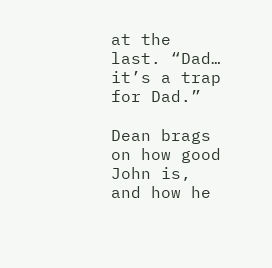at the last. “Dad… it’s a trap for Dad.”

Dean brags on how good John is, and how he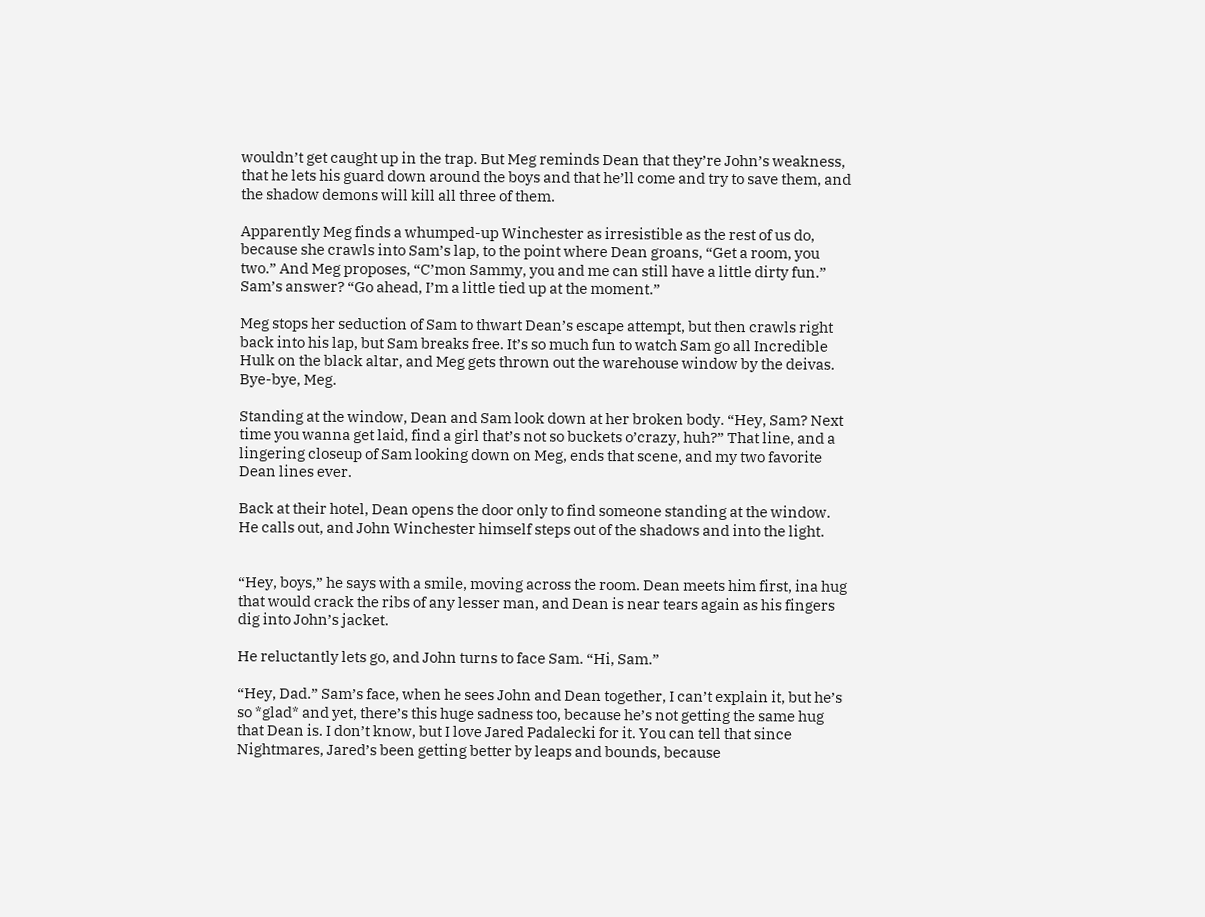wouldn’t get caught up in the trap. But Meg reminds Dean that they’re John’s weakness, that he lets his guard down around the boys and that he’ll come and try to save them, and the shadow demons will kill all three of them.

Apparently Meg finds a whumped-up Winchester as irresistible as the rest of us do, because she crawls into Sam’s lap, to the point where Dean groans, “Get a room, you two.” And Meg proposes, “C’mon Sammy, you and me can still have a little dirty fun.” Sam’s answer? “Go ahead, I’m a little tied up at the moment.”

Meg stops her seduction of Sam to thwart Dean’s escape attempt, but then crawls right back into his lap, but Sam breaks free. It’s so much fun to watch Sam go all Incredible Hulk on the black altar, and Meg gets thrown out the warehouse window by the deivas. Bye-bye, Meg.

Standing at the window, Dean and Sam look down at her broken body. “Hey, Sam? Next time you wanna get laid, find a girl that’s not so buckets o’crazy, huh?” That line, and a lingering closeup of Sam looking down on Meg, ends that scene, and my two favorite Dean lines ever.

Back at their hotel, Dean opens the door only to find someone standing at the window. He calls out, and John Winchester himself steps out of the shadows and into the light.


“Hey, boys,” he says with a smile, moving across the room. Dean meets him first, ina hug that would crack the ribs of any lesser man, and Dean is near tears again as his fingers dig into John’s jacket.

He reluctantly lets go, and John turns to face Sam. “Hi, Sam.”

“Hey, Dad.” Sam’s face, when he sees John and Dean together, I can’t explain it, but he’s so *glad* and yet, there’s this huge sadness too, because he’s not getting the same hug that Dean is. I don’t know, but I love Jared Padalecki for it. You can tell that since Nightmares, Jared’s been getting better by leaps and bounds, because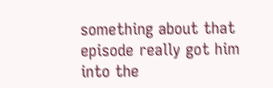something about that episode really got him into the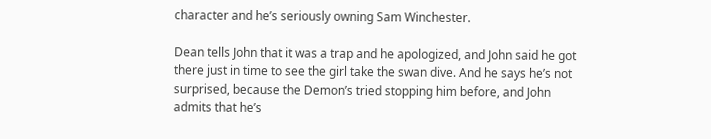character and he’s seriously owning Sam Winchester.

Dean tells John that it was a trap and he apologized, and John said he got there just in time to see the girl take the swan dive. And he says he’s not surprised, because the Demon’s tried stopping him before, and John admits that he’s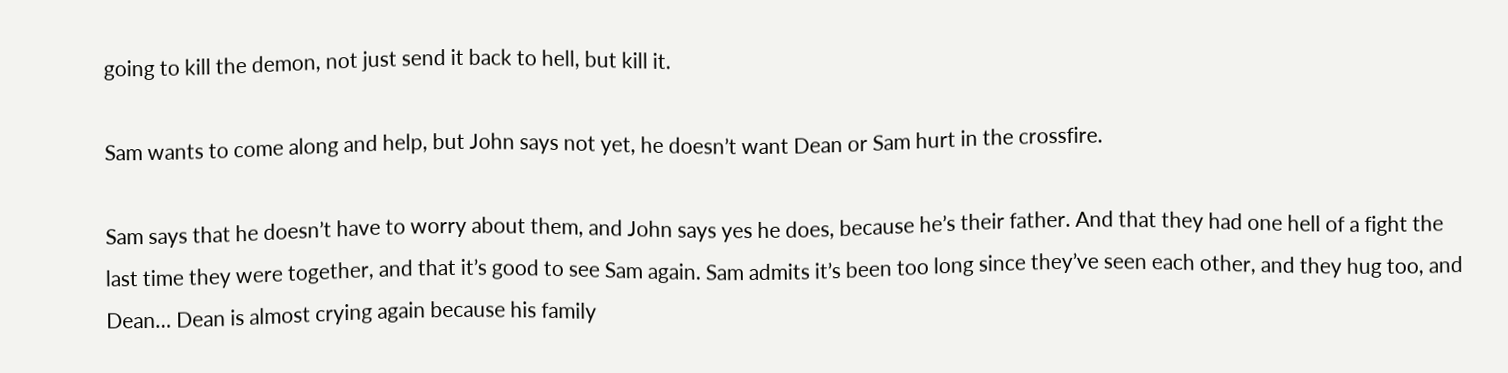going to kill the demon, not just send it back to hell, but kill it.

Sam wants to come along and help, but John says not yet, he doesn’t want Dean or Sam hurt in the crossfire.

Sam says that he doesn’t have to worry about them, and John says yes he does, because he’s their father. And that they had one hell of a fight the last time they were together, and that it’s good to see Sam again. Sam admits it’s been too long since they’ve seen each other, and they hug too, and Dean… Dean is almost crying again because his family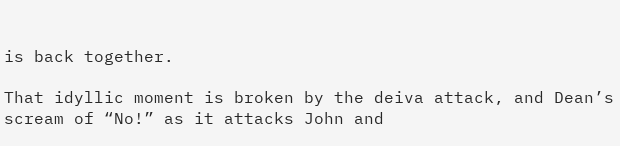is back together.

That idyllic moment is broken by the deiva attack, and Dean’s scream of “No!” as it attacks John and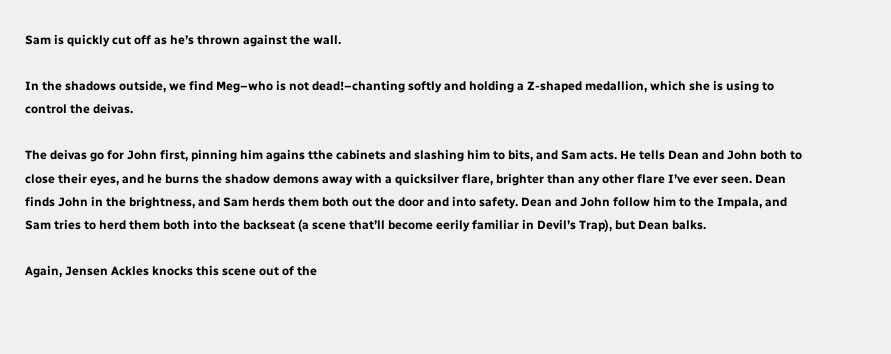Sam is quickly cut off as he’s thrown against the wall.

In the shadows outside, we find Meg–who is not dead!–chanting softly and holding a Z-shaped medallion, which she is using to control the deivas.

The deivas go for John first, pinning him agains tthe cabinets and slashing him to bits, and Sam acts. He tells Dean and John both to close their eyes, and he burns the shadow demons away with a quicksilver flare, brighter than any other flare I’ve ever seen. Dean finds John in the brightness, and Sam herds them both out the door and into safety. Dean and John follow him to the Impala, and Sam tries to herd them both into the backseat (a scene that’ll become eerily familiar in Devil’s Trap), but Dean balks.

Again, Jensen Ackles knocks this scene out of the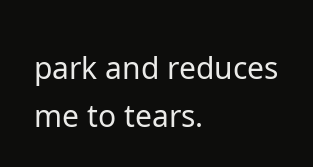park and reduces me to tears.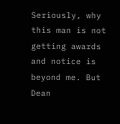Seriously, why this man is not getting awards and notice is beyond me. But Dean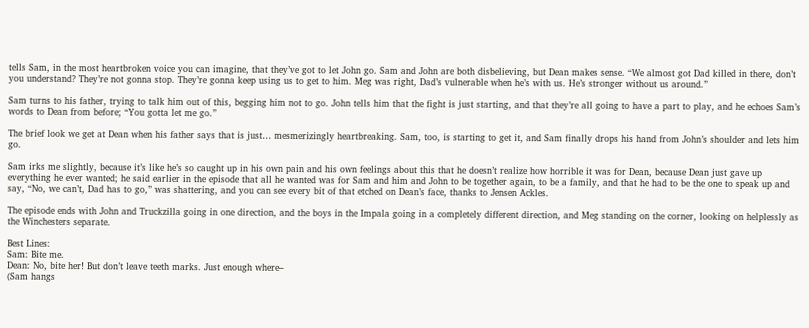tells Sam, in the most heartbroken voice you can imagine, that they’ve got to let John go. Sam and John are both disbelieving, but Dean makes sense. “We almost got Dad killed in there, don’t you understand? They’re not gonna stop. They’re gonna keep using us to get to him. Meg was right, Dad’s vulnerable when he’s with us. He’s stronger without us around.”

Sam turns to his father, trying to talk him out of this, begging him not to go. John tells him that the fight is just starting, and that they’re all going to have a part to play, and he echoes Sam’s words to Dean from before; “You gotta let me go.”

The brief look we get at Dean when his father says that is just… mesmerizingly heartbreaking. Sam, too, is starting to get it, and Sam finally drops his hand from John’s shoulder and lets him go.

Sam irks me slightly, because it’s like he’s so caught up in his own pain and his own feelings about this that he doesn’t realize how horrible it was for Dean, because Dean just gave up everything he ever wanted; he said earlier in the episode that all he wanted was for Sam and him and John to be together again, to be a family, and that he had to be the one to speak up and say, “No, we can’t, Dad has to go,” was shattering, and you can see every bit of that etched on Dean’s face, thanks to Jensen Ackles.

The episode ends with John and Truckzilla going in one direction, and the boys in the Impala going in a completely different direction, and Meg standing on the corner, looking on helplessly as the Winchesters separate.

Best Lines:
Sam: Bite me.
Dean: No, bite her! But don’t leave teeth marks. Just enough where–
(Sam hangs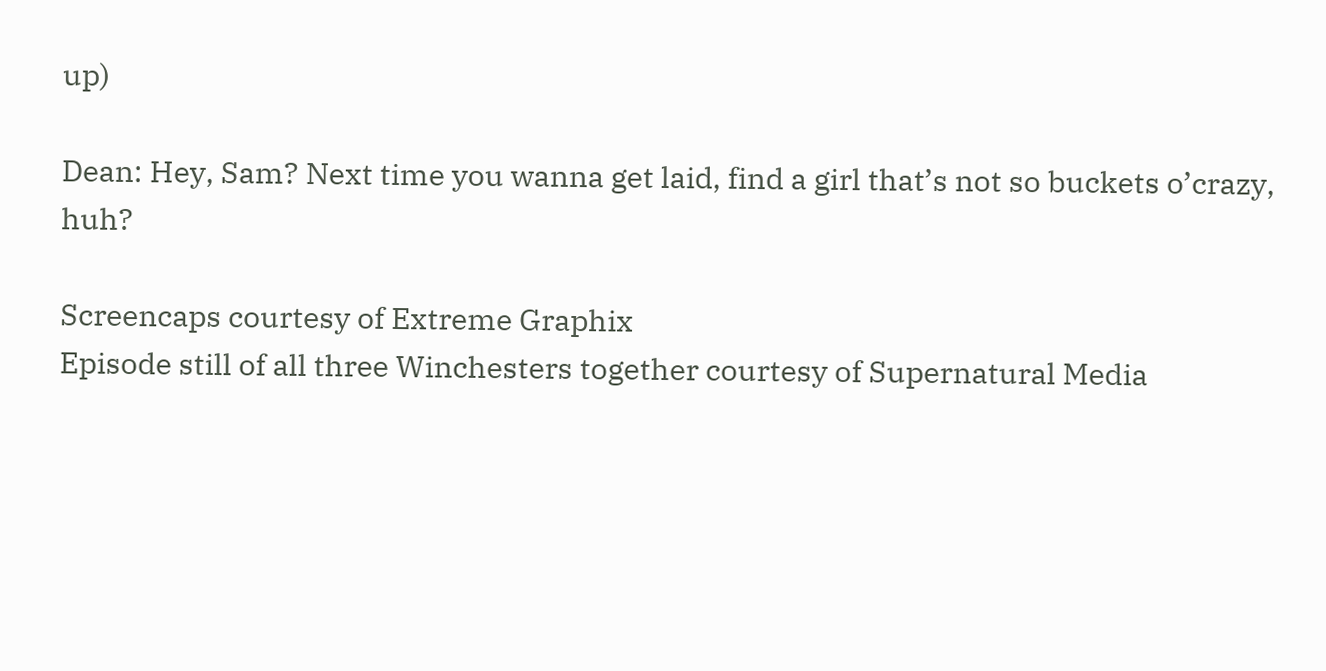up)

Dean: Hey, Sam? Next time you wanna get laid, find a girl that’s not so buckets o’crazy, huh?

Screencaps courtesy of Extreme Graphix
Episode still of all three Winchesters together courtesy of Supernatural Media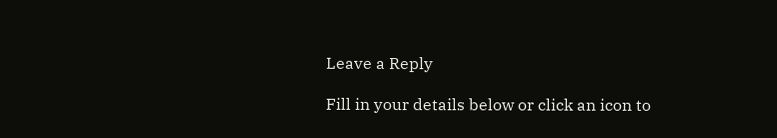Leave a Reply

Fill in your details below or click an icon to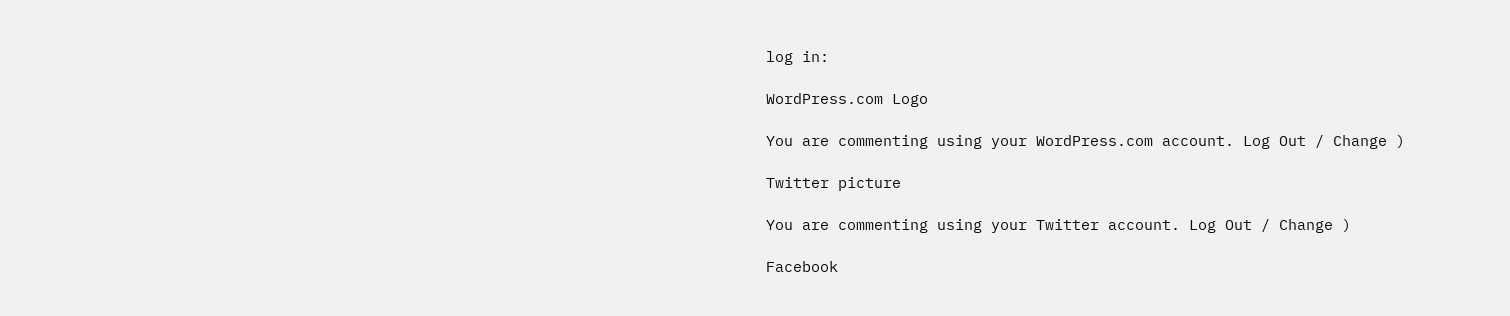log in:

WordPress.com Logo

You are commenting using your WordPress.com account. Log Out / Change )

Twitter picture

You are commenting using your Twitter account. Log Out / Change )

Facebook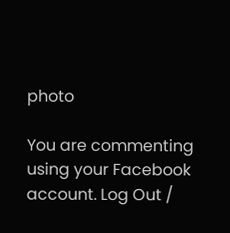photo

You are commenting using your Facebook account. Log Out /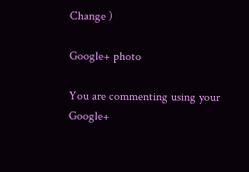Change )

Google+ photo

You are commenting using your Google+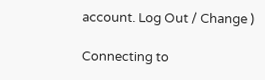account. Log Out / Change )

Connecting to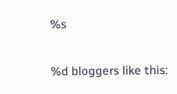%s

%d bloggers like this: